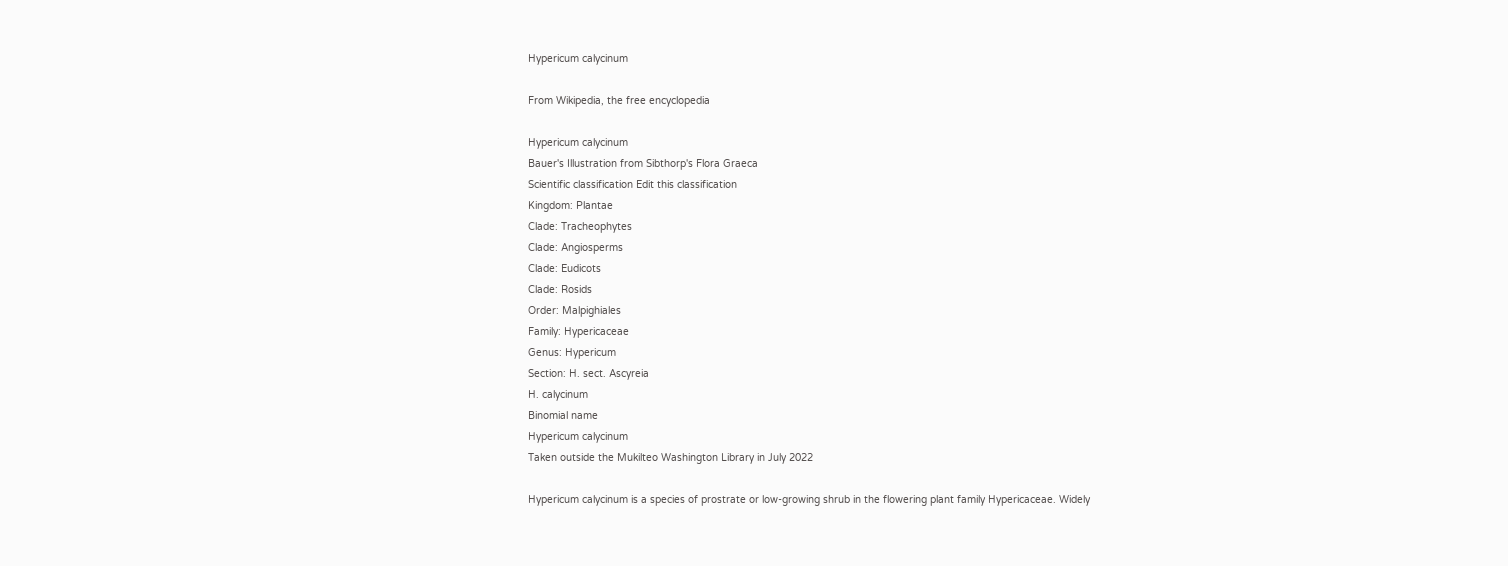Hypericum calycinum

From Wikipedia, the free encyclopedia

Hypericum calycinum
Bauer's Illustration from Sibthorp's Flora Graeca
Scientific classification Edit this classification
Kingdom: Plantae
Clade: Tracheophytes
Clade: Angiosperms
Clade: Eudicots
Clade: Rosids
Order: Malpighiales
Family: Hypericaceae
Genus: Hypericum
Section: H. sect. Ascyreia
H. calycinum
Binomial name
Hypericum calycinum
Taken outside the Mukilteo Washington Library in July 2022

Hypericum calycinum is a species of prostrate or low-growing shrub in the flowering plant family Hypericaceae. Widely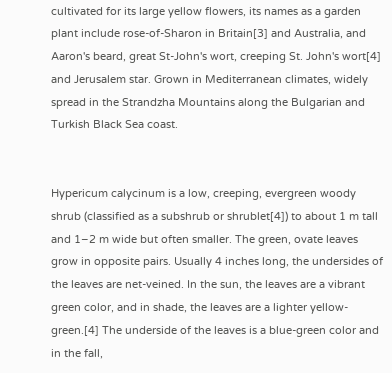cultivated for its large yellow flowers, its names as a garden plant include rose-of-Sharon in Britain[3] and Australia, and Aaron's beard, great St-John's wort, creeping St. John's wort[4] and Jerusalem star. Grown in Mediterranean climates, widely spread in the Strandzha Mountains along the Bulgarian and Turkish Black Sea coast.


Hypericum calycinum is a low, creeping, evergreen woody shrub (classified as a subshrub or shrublet[4]) to about 1 m tall and 1–2 m wide but often smaller. The green, ovate leaves grow in opposite pairs. Usually 4 inches long, the undersides of the leaves are net-veined. In the sun, the leaves are a vibrant green color, and in shade, the leaves are a lighter yellow-green.[4] The underside of the leaves is a blue-green color and in the fall,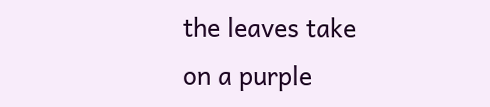the leaves take on a purple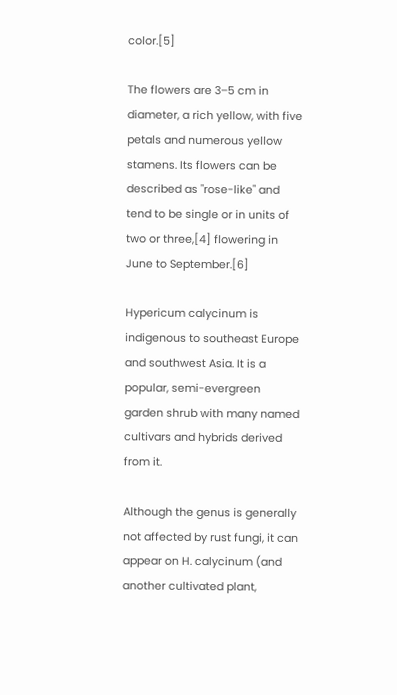color.[5]

The flowers are 3–5 cm in diameter, a rich yellow, with five petals and numerous yellow stamens. Its flowers can be described as "rose-like" and tend to be single or in units of two or three,[4] flowering in June to September.[6]

Hypericum calycinum is indigenous to southeast Europe and southwest Asia. It is a popular, semi-evergreen garden shrub with many named cultivars and hybrids derived from it.

Although the genus is generally not affected by rust fungi, it can appear on H. calycinum (and another cultivated plant,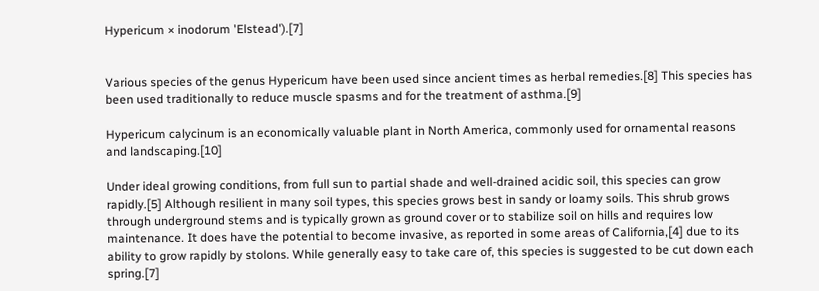Hypericum × inodorum 'Elstead').[7]


Various species of the genus Hypericum have been used since ancient times as herbal remedies.[8] This species has been used traditionally to reduce muscle spasms and for the treatment of asthma.[9]

Hypericum calycinum is an economically valuable plant in North America, commonly used for ornamental reasons and landscaping.[10]

Under ideal growing conditions, from full sun to partial shade and well-drained acidic soil, this species can grow rapidly.[5] Although resilient in many soil types, this species grows best in sandy or loamy soils. This shrub grows through underground stems and is typically grown as ground cover or to stabilize soil on hills and requires low maintenance. It does have the potential to become invasive, as reported in some areas of California,[4] due to its ability to grow rapidly by stolons. While generally easy to take care of, this species is suggested to be cut down each spring.[7]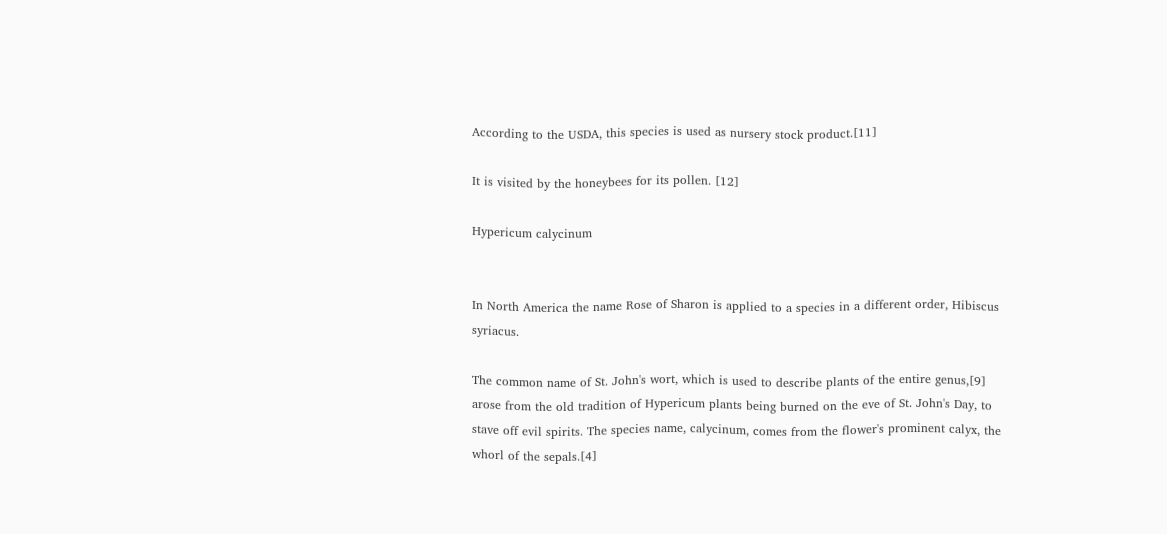According to the USDA, this species is used as nursery stock product.[11]

It is visited by the honeybees for its pollen. [12]

Hypericum calycinum


In North America the name Rose of Sharon is applied to a species in a different order, Hibiscus syriacus.

The common name of St. John's wort, which is used to describe plants of the entire genus,[9] arose from the old tradition of Hypericum plants being burned on the eve of St. John's Day, to stave off evil spirits. The species name, calycinum, comes from the flower's prominent calyx, the whorl of the sepals.[4]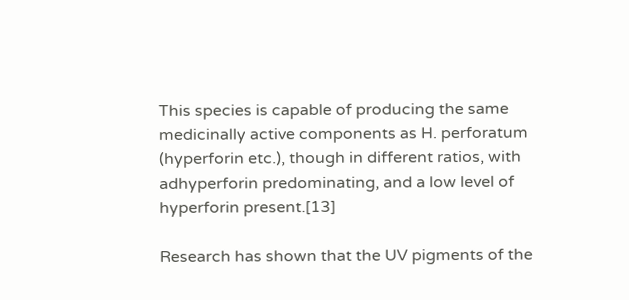This species is capable of producing the same medicinally active components as H. perforatum (hyperforin etc.), though in different ratios, with adhyperforin predominating, and a low level of hyperforin present.[13]

Research has shown that the UV pigments of the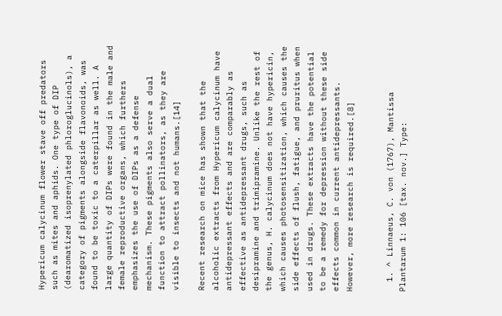Hypericum calycinum flower stave off predators such as mites and aphids. One type of DIP (dearomatized isoprenylated phloroglucinols), a category of pigments alongside flavonoids, was found to be toxic to a caterpillar as well. A large quantity of DIPs were found in the male and female reproductive organs, which furthers emphasizes the use of DIPs as a defense mechanism. These pigments also serve a dual function to attract pollinators, as they are visible to insects and not humans.[14]

Recent research on mice has shown that the alcoholic extracts from Hypericum calycinum have antidepressant effects and are comparably as effective as antidepressant drugs, such as desipramine and trimipramine. Unlike the rest of the genus, H. calycinum does not have hypericin, which causes photosensitization, which causes the side effects of flush, fatigue, and pruritus when used in drugs. These extracts have the potential to be a remedy for depression without these side effects common in current antidepressants. However, more research is required.[8]


  1. ^ Linnaeus, C. von (1767), Mantissa Plantarum 1: 106 [tax. nov.] Type: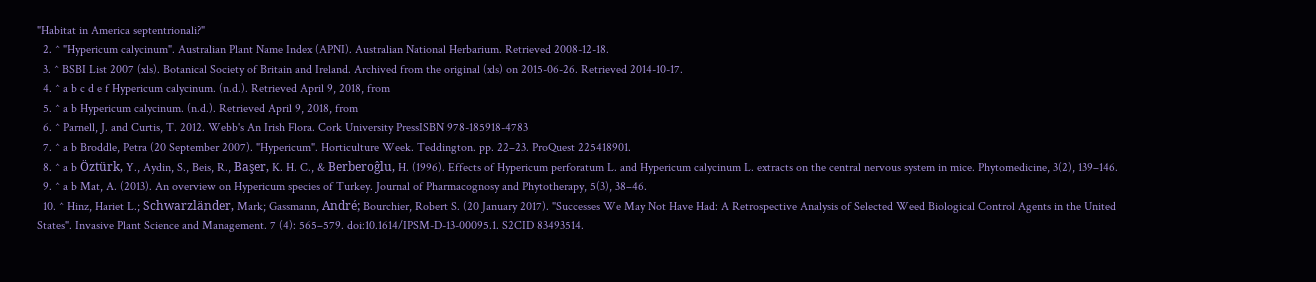"Habitat in America septentrionali?"
  2. ^ "Hypericum calycinum". Australian Plant Name Index (APNI). Australian National Herbarium. Retrieved 2008-12-18.
  3. ^ BSBI List 2007 (xls). Botanical Society of Britain and Ireland. Archived from the original (xls) on 2015-06-26. Retrieved 2014-10-17.
  4. ^ a b c d e f Hypericum calycinum. (n.d.). Retrieved April 9, 2018, from
  5. ^ a b Hypericum calycinum. (n.d.). Retrieved April 9, 2018, from
  6. ^ Parnell, J. and Curtis, T. 2012. Webb's An Irish Flora. Cork University PressISBN 978-185918-4783
  7. ^ a b Broddle, Petra (20 September 2007). "Hypericum". Horticulture Week. Teddington. pp. 22–23. ProQuest 225418901.
  8. ^ a b Öztürk, Y., Aydin, S., Beis, R., Başer, K. H. C., & Berberoĝlu, H. (1996). Effects of Hypericum perforatum L. and Hypericum calycinum L. extracts on the central nervous system in mice. Phytomedicine, 3(2), 139–146.
  9. ^ a b Mat, A. (2013). An overview on Hypericum species of Turkey. Journal of Pharmacognosy and Phytotherapy, 5(3), 38–46.
  10. ^ Hinz, Hariet L.; Schwarzländer, Mark; Gassmann, André; Bourchier, Robert S. (20 January 2017). "Successes We May Not Have Had: A Retrospective Analysis of Selected Weed Biological Control Agents in the United States". Invasive Plant Science and Management. 7 (4): 565–579. doi:10.1614/IPSM-D-13-00095.1. S2CID 83493514.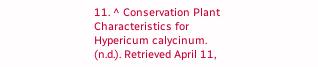11. ^ Conservation Plant Characteristics for Hypericum calycinum. (n.d.). Retrieved April 11,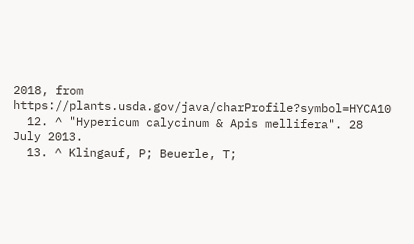2018, from https://plants.usda.gov/java/charProfile?symbol=HYCA10
  12. ^ "Hypericum calycinum & Apis mellifera". 28 July 2013.
  13. ^ Klingauf, P; Beuerle, T;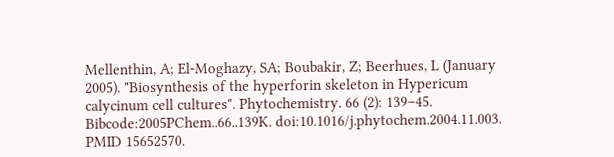Mellenthin, A; El-Moghazy, SA; Boubakir, Z; Beerhues, L (January 2005). "Biosynthesis of the hyperforin skeleton in Hypericum calycinum cell cultures". Phytochemistry. 66 (2): 139–45. Bibcode:2005PChem..66..139K. doi:10.1016/j.phytochem.2004.11.003. PMID 15652570.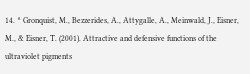14. ^ Gronquist, M., Bezzerides, A., Attygalle, A., Meinwald, J., Eisner, M., & Eisner, T. (2001). Attractive and defensive functions of the ultraviolet pigments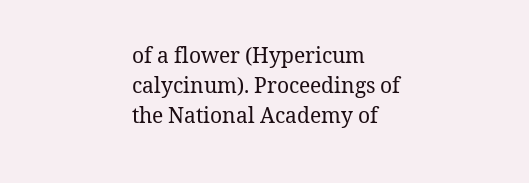of a flower (Hypericum calycinum). Proceedings of the National Academy of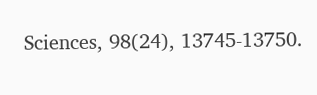Sciences, 98(24), 13745-13750.